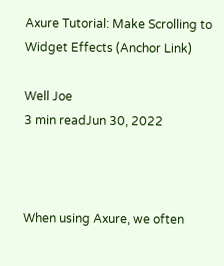Axure Tutorial: Make Scrolling to Widget Effects (Anchor Link)

Well Joe
3 min readJun 30, 2022



When using Axure, we often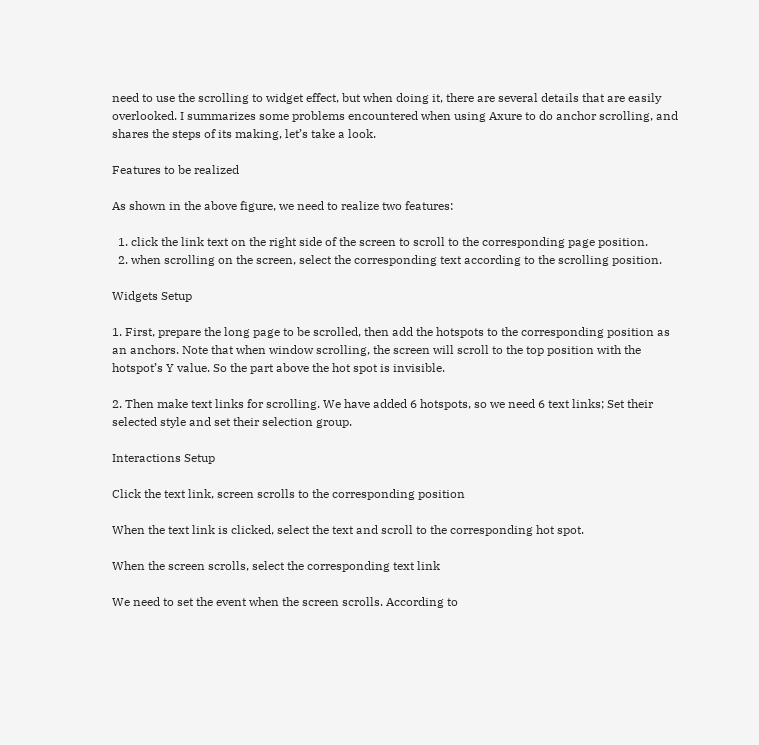need to use the scrolling to widget effect, but when doing it, there are several details that are easily overlooked. I summarizes some problems encountered when using Axure to do anchor scrolling, and shares the steps of its making, let’s take a look.

Features to be realized

As shown in the above figure, we need to realize two features:

  1. click the link text on the right side of the screen to scroll to the corresponding page position.
  2. when scrolling on the screen, select the corresponding text according to the scrolling position.

Widgets Setup

1. First, prepare the long page to be scrolled, then add the hotspots to the corresponding position as an anchors. Note that when window scrolling, the screen will scroll to the top position with the hotspot’s Y value. So the part above the hot spot is invisible.

2. Then make text links for scrolling. We have added 6 hotspots, so we need 6 text links; Set their selected style and set their selection group.

Interactions Setup

Click the text link, screen scrolls to the corresponding position

When the text link is clicked, select the text and scroll to the corresponding hot spot.

When the screen scrolls, select the corresponding text link

We need to set the event when the screen scrolls. According to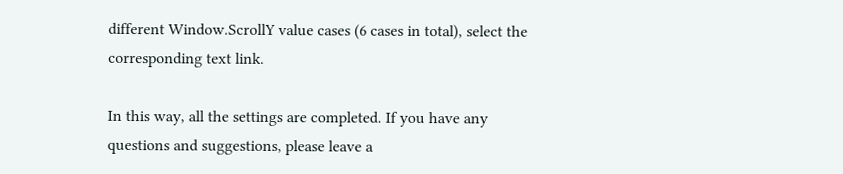different Window.ScrollY value cases (6 cases in total), select the corresponding text link.

In this way, all the settings are completed. If you have any questions and suggestions, please leave a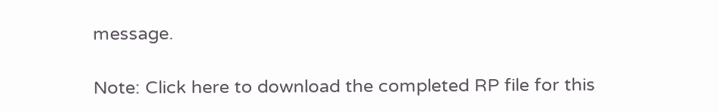message.

Note: Click here to download the completed RP file for this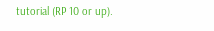tutorial (RP 10 or up).